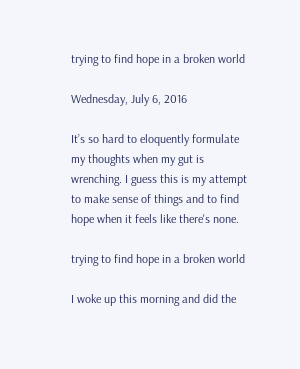trying to find hope in a broken world

Wednesday, July 6, 2016

It’s so hard to eloquently formulate my thoughts when my gut is wrenching. I guess this is my attempt to make sense of things and to find hope when it feels like there's none.

trying to find hope in a broken world

I woke up this morning and did the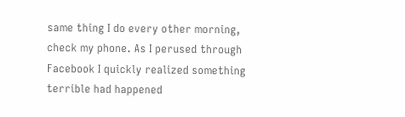same thing I do every other morning, check my phone. As I perused through Facebook I quickly realized something terrible had happened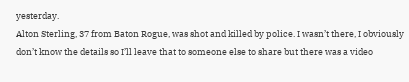yesterday.
Alton Sterling, 37 from Baton Rogue, was shot and killed by police. I wasn’t there, I obviously don’t know the details so I’ll leave that to someone else to share but there was a video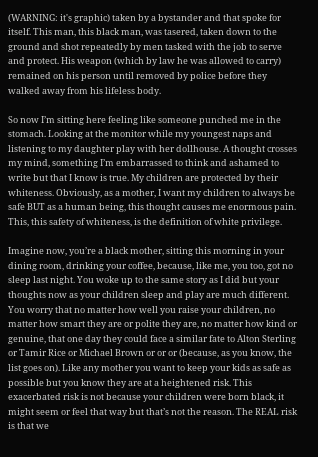(WARNING: it's graphic) taken by a bystander and that spoke for itself. This man, this black man, was tasered, taken down to the ground and shot repeatedly by men tasked with the job to serve and protect. His weapon (which by law he was allowed to carry) remained on his person until removed by police before they walked away from his lifeless body.

So now I’m sitting here feeling like someone punched me in the stomach. Looking at the monitor while my youngest naps and listening to my daughter play with her dollhouse. A thought crosses my mind, something I’m embarrassed to think and ashamed to write but that I know is true. My children are protected by their whiteness. Obviously, as a mother, I want my children to always be safe BUT as a human being, this thought causes me enormous pain. This, this safety of whiteness, is the definition of white privilege.

Imagine now, you’re a black mother, sitting this morning in your dining room, drinking your coffee, because, like me, you too, got no sleep last night. You woke up to the same story as I did but your thoughts now as your children sleep and play are much different. You worry that no matter how well you raise your children, no matter how smart they are or polite they are, no matter how kind or genuine, that one day they could face a similar fate to Alton Sterling or Tamir Rice or Michael Brown or or or (because, as you know, the list goes on). Like any mother you want to keep your kids as safe as possible but you know they are at a heightened risk. This exacerbated risk is not because your children were born black, it might seem or feel that way but that’s not the reason. The REAL risk is that we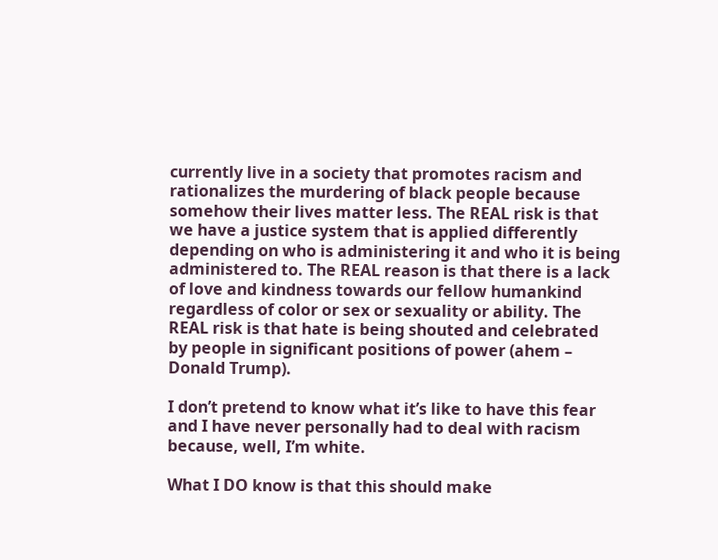currently live in a society that promotes racism and rationalizes the murdering of black people because somehow their lives matter less. The REAL risk is that we have a justice system that is applied differently depending on who is administering it and who it is being administered to. The REAL reason is that there is a lack of love and kindness towards our fellow humankind regardless of color or sex or sexuality or ability. The REAL risk is that hate is being shouted and celebrated by people in significant positions of power (ahem – Donald Trump).

I don’t pretend to know what it’s like to have this fear and I have never personally had to deal with racism because, well, I’m white.

What I DO know is that this should make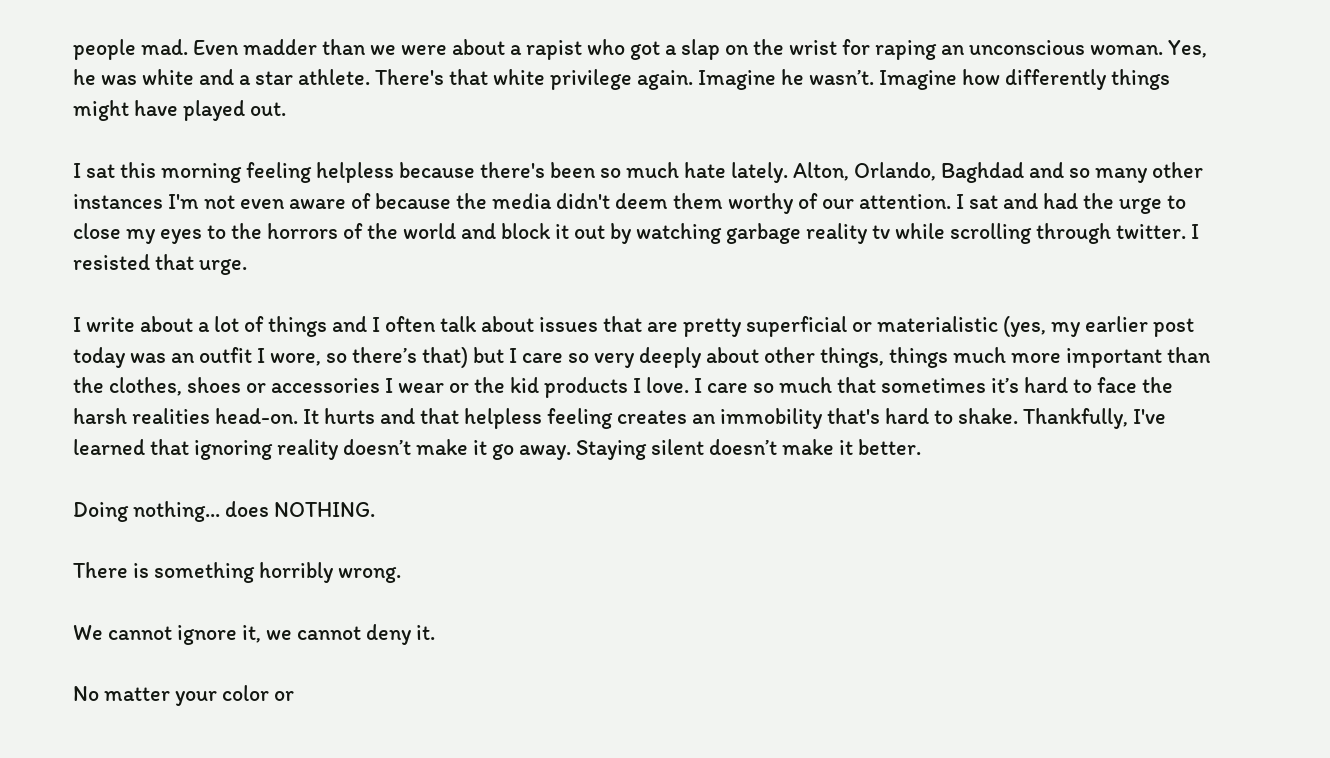people mad. Even madder than we were about a rapist who got a slap on the wrist for raping an unconscious woman. Yes, he was white and a star athlete. There's that white privilege again. Imagine he wasn’t. Imagine how differently things might have played out.

I sat this morning feeling helpless because there's been so much hate lately. Alton, Orlando, Baghdad and so many other instances I'm not even aware of because the media didn't deem them worthy of our attention. I sat and had the urge to close my eyes to the horrors of the world and block it out by watching garbage reality tv while scrolling through twitter. I resisted that urge.

I write about a lot of things and I often talk about issues that are pretty superficial or materialistic (yes, my earlier post today was an outfit I wore, so there’s that) but I care so very deeply about other things, things much more important than the clothes, shoes or accessories I wear or the kid products I love. I care so much that sometimes it’s hard to face the harsh realities head-on. It hurts and that helpless feeling creates an immobility that's hard to shake. Thankfully, I've learned that ignoring reality doesn’t make it go away. Staying silent doesn’t make it better.

Doing nothing... does NOTHING.

There is something horribly wrong.

We cannot ignore it, we cannot deny it.

No matter your color or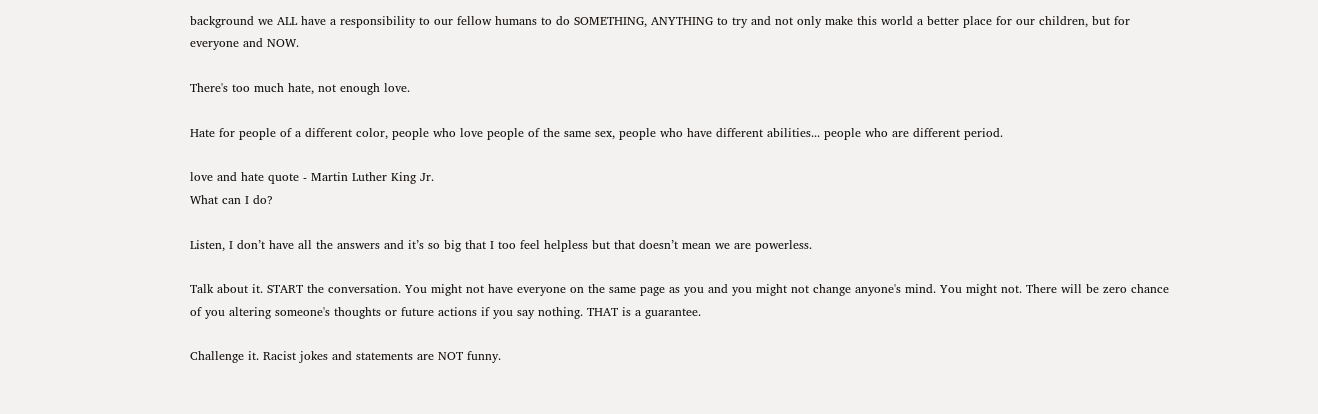background we ALL have a responsibility to our fellow humans to do SOMETHING, ANYTHING to try and not only make this world a better place for our children, but for everyone and NOW.

There's too much hate, not enough love.

Hate for people of a different color, people who love people of the same sex, people who have different abilities... people who are different period.

love and hate quote - Martin Luther King Jr.
What can I do?

Listen, I don’t have all the answers and it’s so big that I too feel helpless but that doesn’t mean we are powerless.

Talk about it. START the conversation. You might not have everyone on the same page as you and you might not change anyone's mind. You might not. There will be zero chance of you altering someone's thoughts or future actions if you say nothing. THAT is a guarantee.

Challenge it. Racist jokes and statements are NOT funny.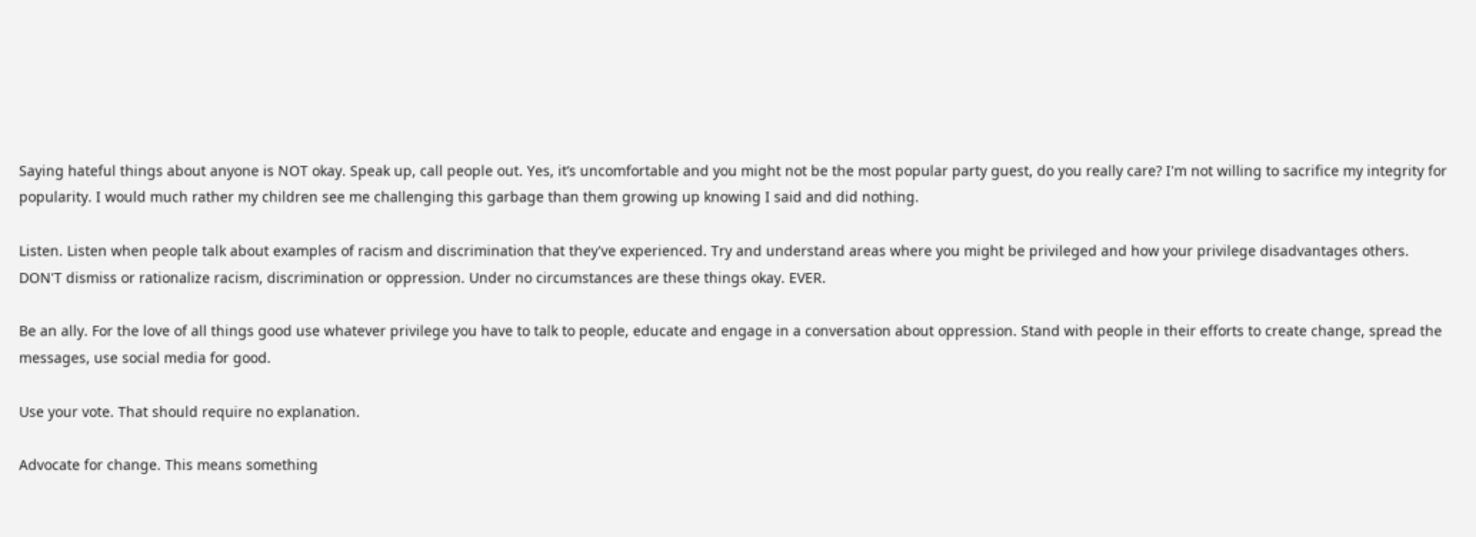Saying hateful things about anyone is NOT okay. Speak up, call people out. Yes, it’s uncomfortable and you might not be the most popular party guest, do you really care? I'm not willing to sacrifice my integrity for popularity. I would much rather my children see me challenging this garbage than them growing up knowing I said and did nothing.

Listen. Listen when people talk about examples of racism and discrimination that they've experienced. Try and understand areas where you might be privileged and how your privilege disadvantages others. DON'T dismiss or rationalize racism, discrimination or oppression. Under no circumstances are these things okay. EVER.

Be an ally. For the love of all things good use whatever privilege you have to talk to people, educate and engage in a conversation about oppression. Stand with people in their efforts to create change, spread the messages, use social media for good.

Use your vote. That should require no explanation.

Advocate for change. This means something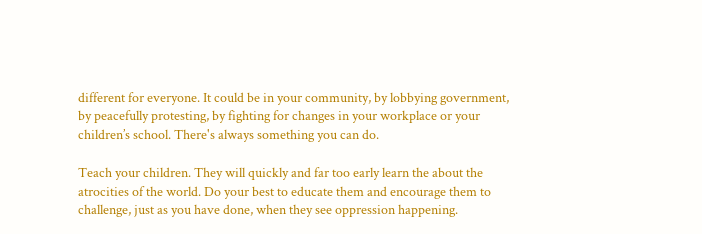different for everyone. It could be in your community, by lobbying government, by peacefully protesting, by fighting for changes in your workplace or your children’s school. There's always something you can do.

Teach your children. They will quickly and far too early learn the about the atrocities of the world. Do your best to educate them and encourage them to challenge, just as you have done, when they see oppression happening.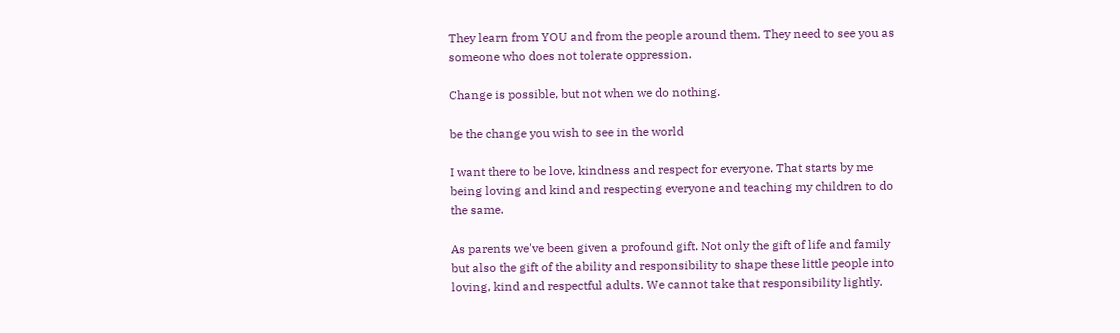They learn from YOU and from the people around them. They need to see you as someone who does not tolerate oppression.

Change is possible, but not when we do nothing.

be the change you wish to see in the world

I want there to be love, kindness and respect for everyone. That starts by me being loving and kind and respecting everyone and teaching my children to do the same.

As parents we've been given a profound gift. Not only the gift of life and family but also the gift of the ability and responsibility to shape these little people into loving, kind and respectful adults. We cannot take that responsibility lightly.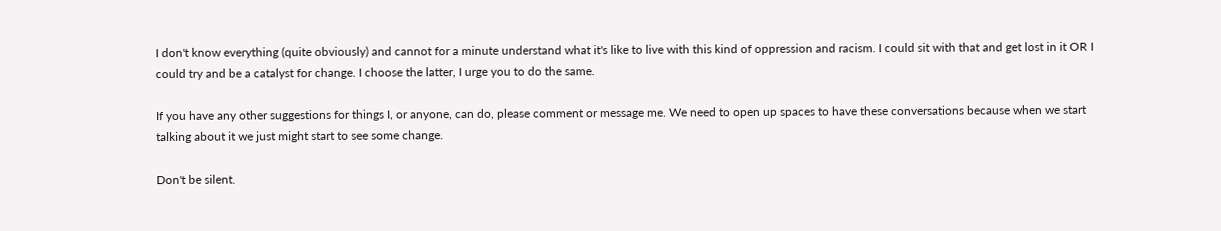I don't know everything (quite obviously) and cannot for a minute understand what it's like to live with this kind of oppression and racism. I could sit with that and get lost in it OR I could try and be a catalyst for change. I choose the latter, I urge you to do the same.

If you have any other suggestions for things I, or anyone, can do, please comment or message me. We need to open up spaces to have these conversations because when we start talking about it we just might start to see some change.

Don't be silent.